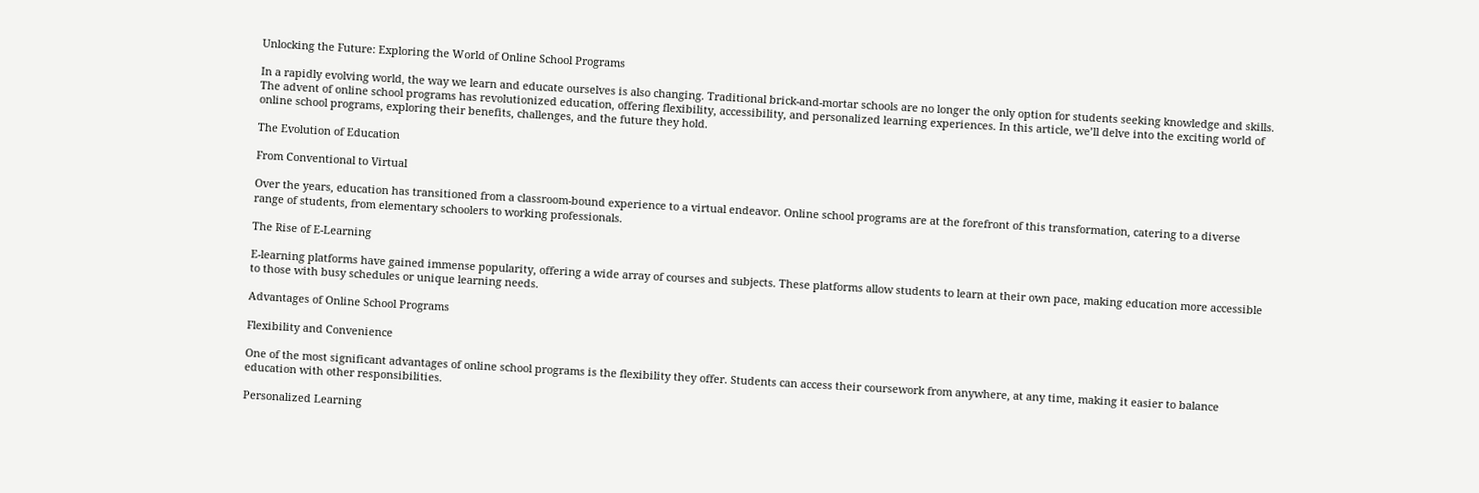Unlocking the Future: Exploring the World of Online School Programs

In a rapidly evolving world, the way we learn and educate ourselves is also changing. Traditional brick-and-mortar schools are no longer the only option for students seeking knowledge and skills. The advent of online school programs has revolutionized education, offering flexibility, accessibility, and personalized learning experiences. In this article, we’ll delve into the exciting world of online school programs, exploring their benefits, challenges, and the future they hold.

The Evolution of Education

From Conventional to Virtual

Over the years, education has transitioned from a classroom-bound experience to a virtual endeavor. Online school programs are at the forefront of this transformation, catering to a diverse range of students, from elementary schoolers to working professionals.

The Rise of E-Learning

E-learning platforms have gained immense popularity, offering a wide array of courses and subjects. These platforms allow students to learn at their own pace, making education more accessible to those with busy schedules or unique learning needs.

Advantages of Online School Programs

Flexibility and Convenience

One of the most significant advantages of online school programs is the flexibility they offer. Students can access their coursework from anywhere, at any time, making it easier to balance education with other responsibilities.

Personalized Learning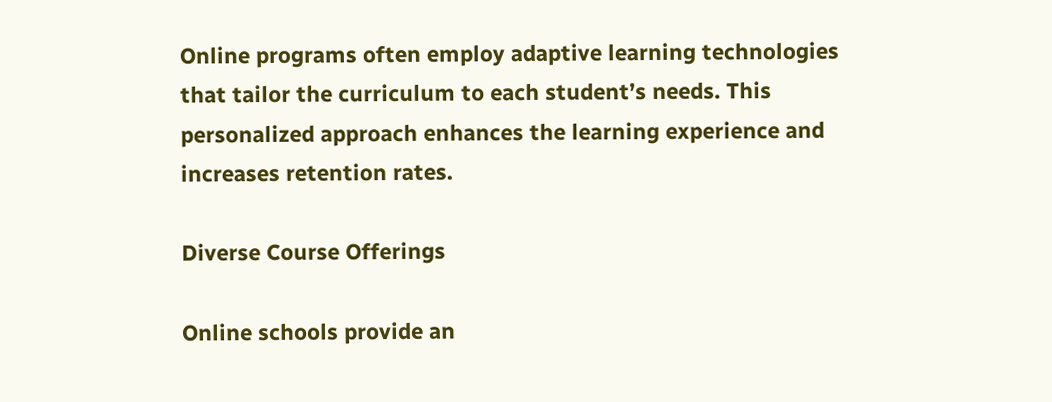Online programs often employ adaptive learning technologies that tailor the curriculum to each student’s needs. This personalized approach enhances the learning experience and increases retention rates.

Diverse Course Offerings

Online schools provide an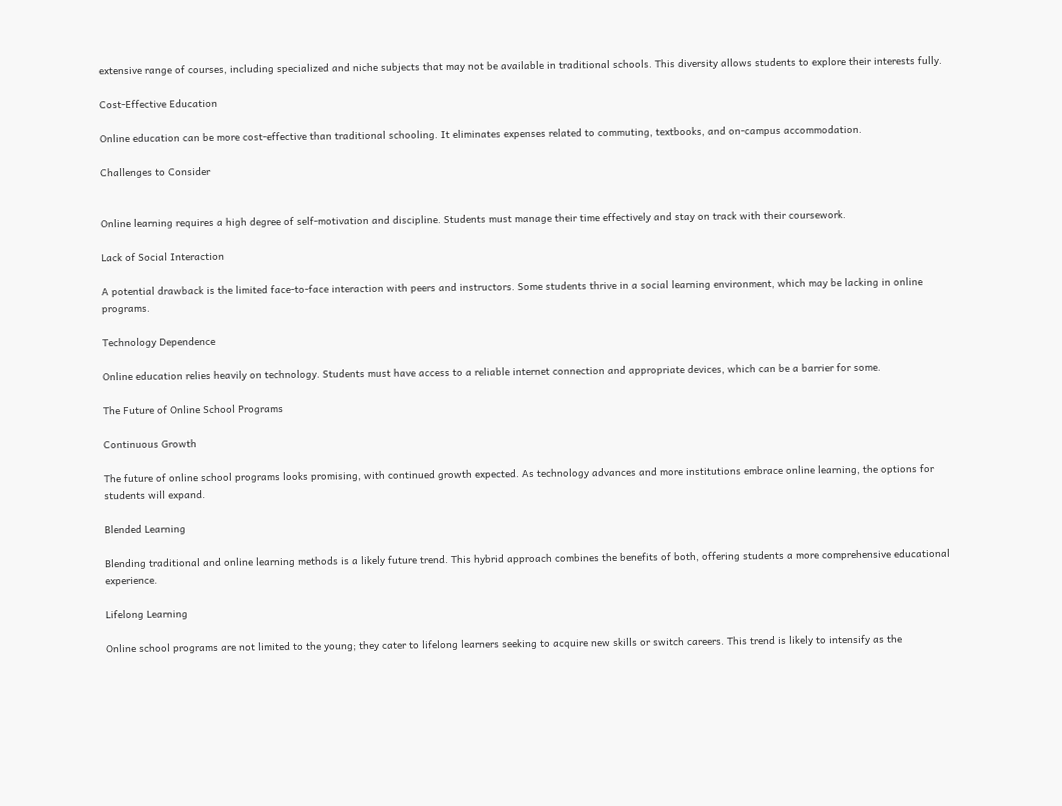extensive range of courses, including specialized and niche subjects that may not be available in traditional schools. This diversity allows students to explore their interests fully.

Cost-Effective Education

Online education can be more cost-effective than traditional schooling. It eliminates expenses related to commuting, textbooks, and on-campus accommodation.

Challenges to Consider


Online learning requires a high degree of self-motivation and discipline. Students must manage their time effectively and stay on track with their coursework.

Lack of Social Interaction

A potential drawback is the limited face-to-face interaction with peers and instructors. Some students thrive in a social learning environment, which may be lacking in online programs.

Technology Dependence

Online education relies heavily on technology. Students must have access to a reliable internet connection and appropriate devices, which can be a barrier for some.

The Future of Online School Programs

Continuous Growth

The future of online school programs looks promising, with continued growth expected. As technology advances and more institutions embrace online learning, the options for students will expand.

Blended Learning

Blending traditional and online learning methods is a likely future trend. This hybrid approach combines the benefits of both, offering students a more comprehensive educational experience.

Lifelong Learning

Online school programs are not limited to the young; they cater to lifelong learners seeking to acquire new skills or switch careers. This trend is likely to intensify as the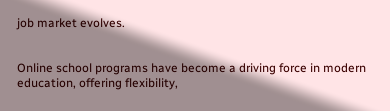job market evolves.


Online school programs have become a driving force in modern education, offering flexibility,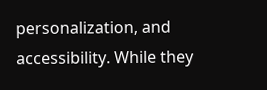personalization, and accessibility. While they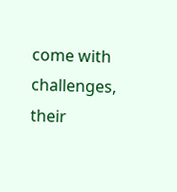come with challenges, their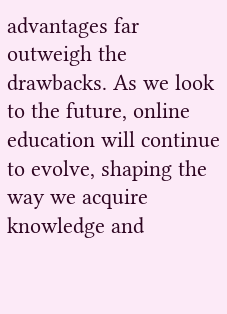advantages far outweigh the drawbacks. As we look to the future, online education will continue to evolve, shaping the way we acquire knowledge and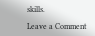skills.

Leave a Comment